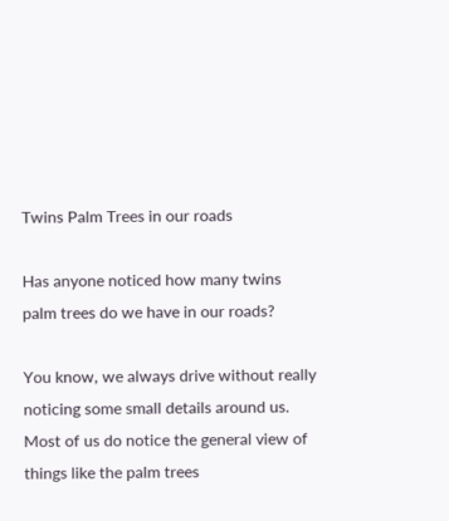Twins Palm Trees in our roads

Has anyone noticed how many twins palm trees do we have in our roads?

You know, we always drive without really noticing some small details around us. Most of us do notice the general view of things like the palm trees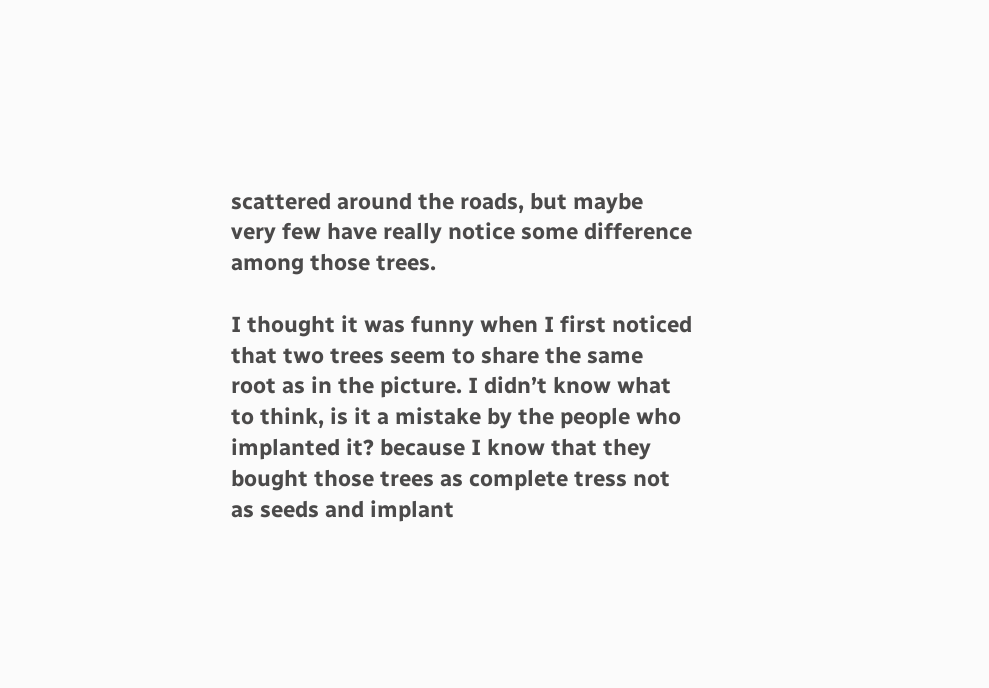scattered around the roads, but maybe very few have really notice some difference among those trees.

I thought it was funny when I first noticed that two trees seem to share the same root as in the picture. I didn’t know what to think, is it a mistake by the people who implanted it? because I know that they bought those trees as complete tress not as seeds and implant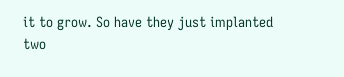it to grow. So have they just implanted two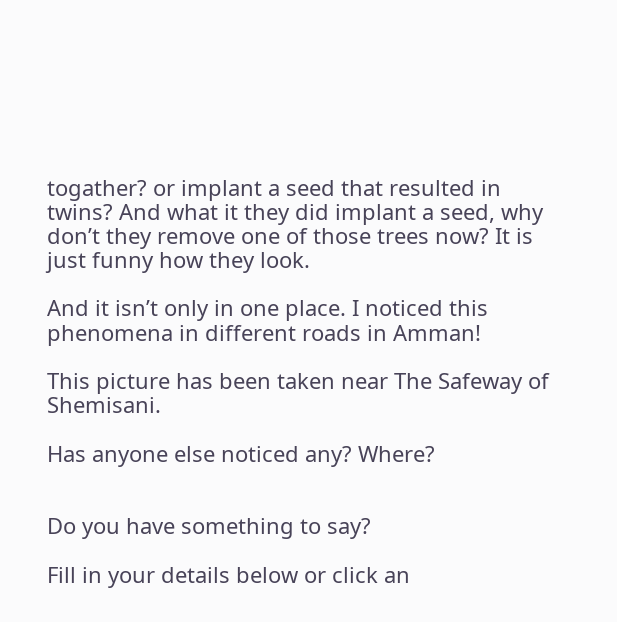togather? or implant a seed that resulted in twins? And what it they did implant a seed, why don’t they remove one of those trees now? It is just funny how they look.

And it isn’t only in one place. I noticed this phenomena in different roads in Amman!

This picture has been taken near The Safeway of Shemisani.

Has anyone else noticed any? Where?


Do you have something to say?

Fill in your details below or click an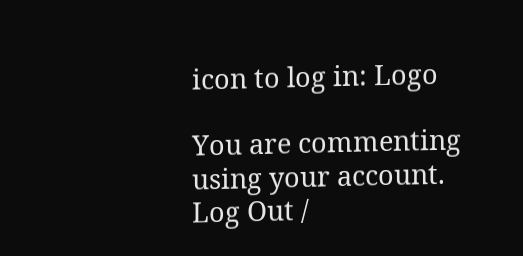icon to log in: Logo

You are commenting using your account. Log Out /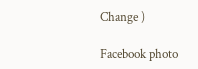Change )

Facebook photo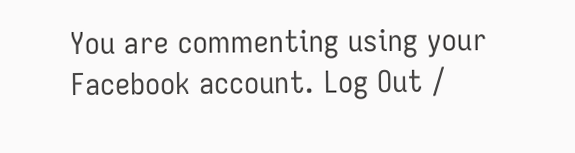You are commenting using your Facebook account. Log Out /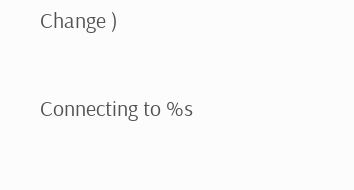Change )

Connecting to %s